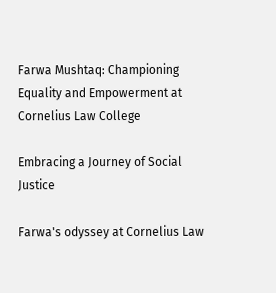Farwa Mushtaq: Championing Equality and Empowerment at Cornelius Law College

Embracing a Journey of Social Justice

Farwa's odyssey at Cornelius Law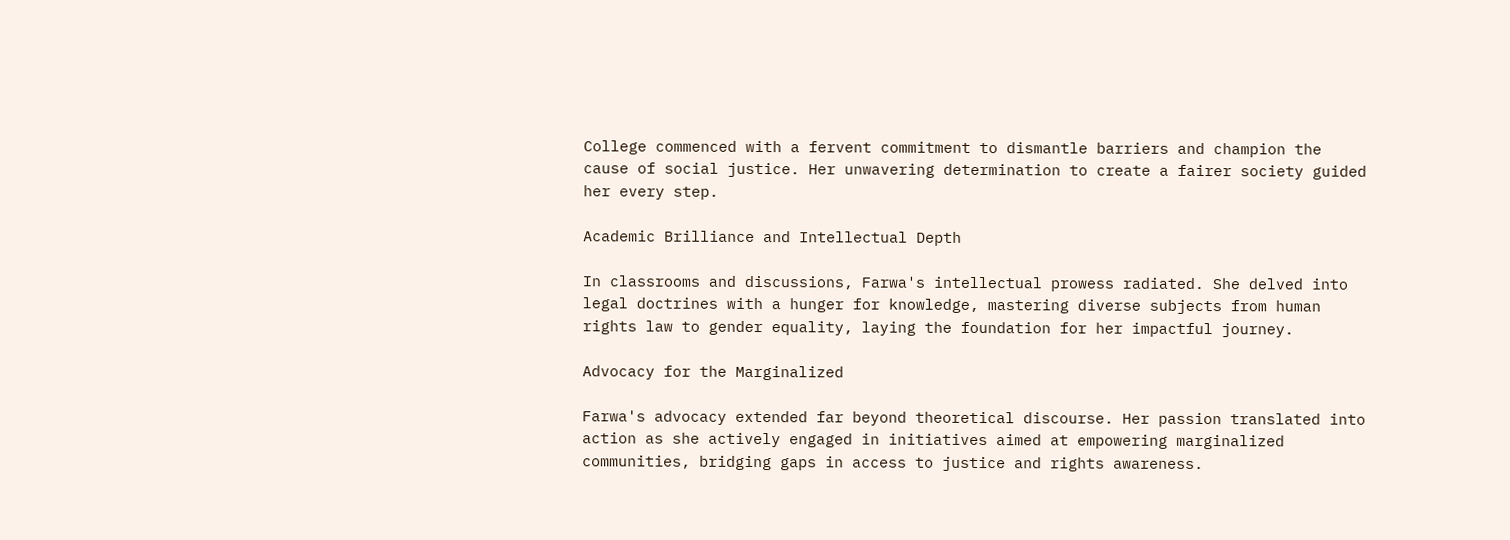College commenced with a fervent commitment to dismantle barriers and champion the cause of social justice. Her unwavering determination to create a fairer society guided her every step.

Academic Brilliance and Intellectual Depth

In classrooms and discussions, Farwa's intellectual prowess radiated. She delved into legal doctrines with a hunger for knowledge, mastering diverse subjects from human rights law to gender equality, laying the foundation for her impactful journey.

Advocacy for the Marginalized

Farwa's advocacy extended far beyond theoretical discourse. Her passion translated into action as she actively engaged in initiatives aimed at empowering marginalized communities, bridging gaps in access to justice and rights awareness.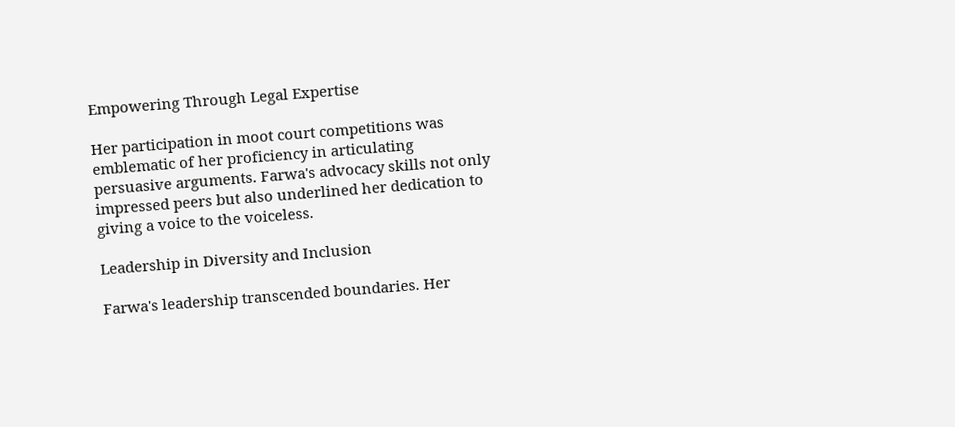Empowering Through Legal Expertise

Her participation in moot court competitions was emblematic of her proficiency in articulating persuasive arguments. Farwa's advocacy skills not only impressed peers but also underlined her dedication to giving a voice to the voiceless.

Leadership in Diversity and Inclusion

Farwa's leadership transcended boundaries. Her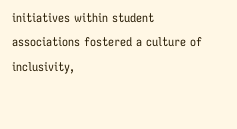initiatives within student associations fostered a culture of inclusivity,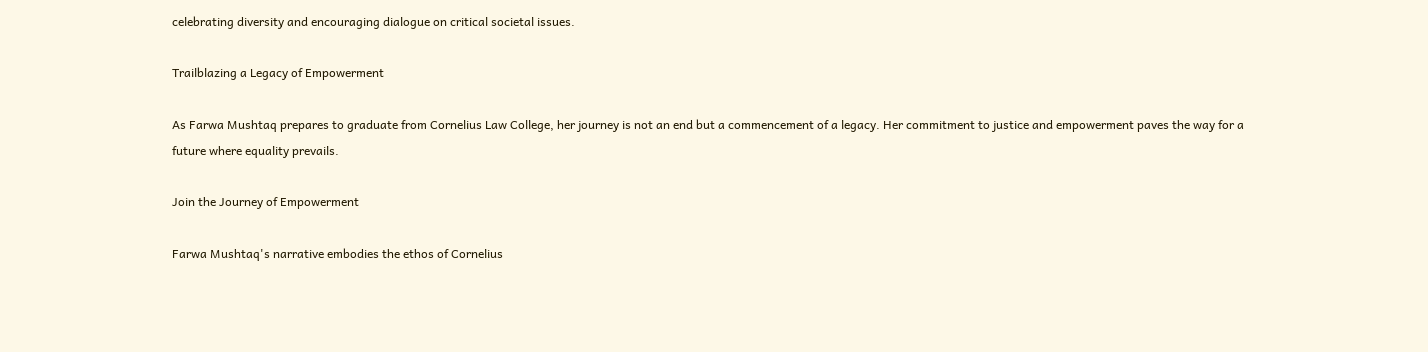celebrating diversity and encouraging dialogue on critical societal issues.

Trailblazing a Legacy of Empowerment

As Farwa Mushtaq prepares to graduate from Cornelius Law College, her journey is not an end but a commencement of a legacy. Her commitment to justice and empowerment paves the way for a future where equality prevails.

Join the Journey of Empowerment

Farwa Mushtaq's narrative embodies the ethos of Cornelius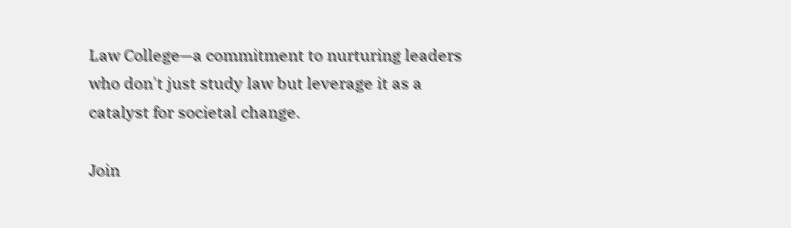Law College—a commitment to nurturing leaders who don't just study law but leverage it as a catalyst for societal change.

Join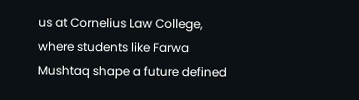us at Cornelius Law College, where students like Farwa Mushtaq shape a future defined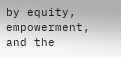by equity, empowerment, and the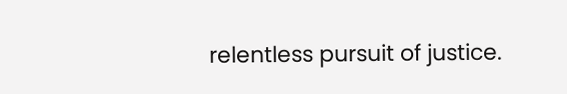relentless pursuit of justice.